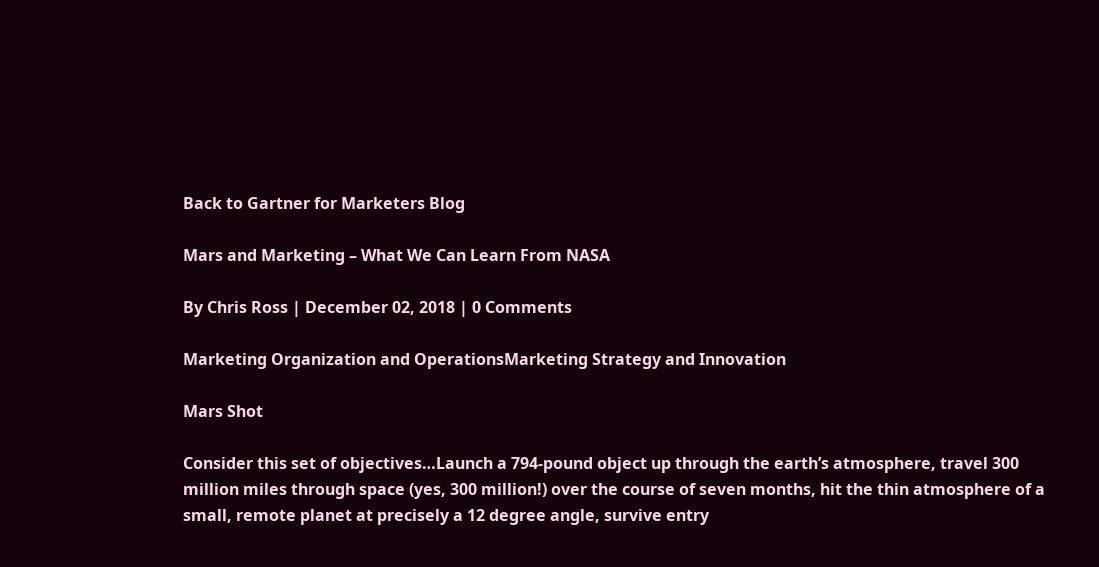Back to Gartner for Marketers Blog

Mars and Marketing – What We Can Learn From NASA

By Chris Ross | December 02, 2018 | 0 Comments

Marketing Organization and OperationsMarketing Strategy and Innovation

Mars Shot

Consider this set of objectives…Launch a 794-pound object up through the earth’s atmosphere, travel 300 million miles through space (yes, 300 million!) over the course of seven months, hit the thin atmosphere of a small, remote planet at precisely a 12 degree angle, survive entry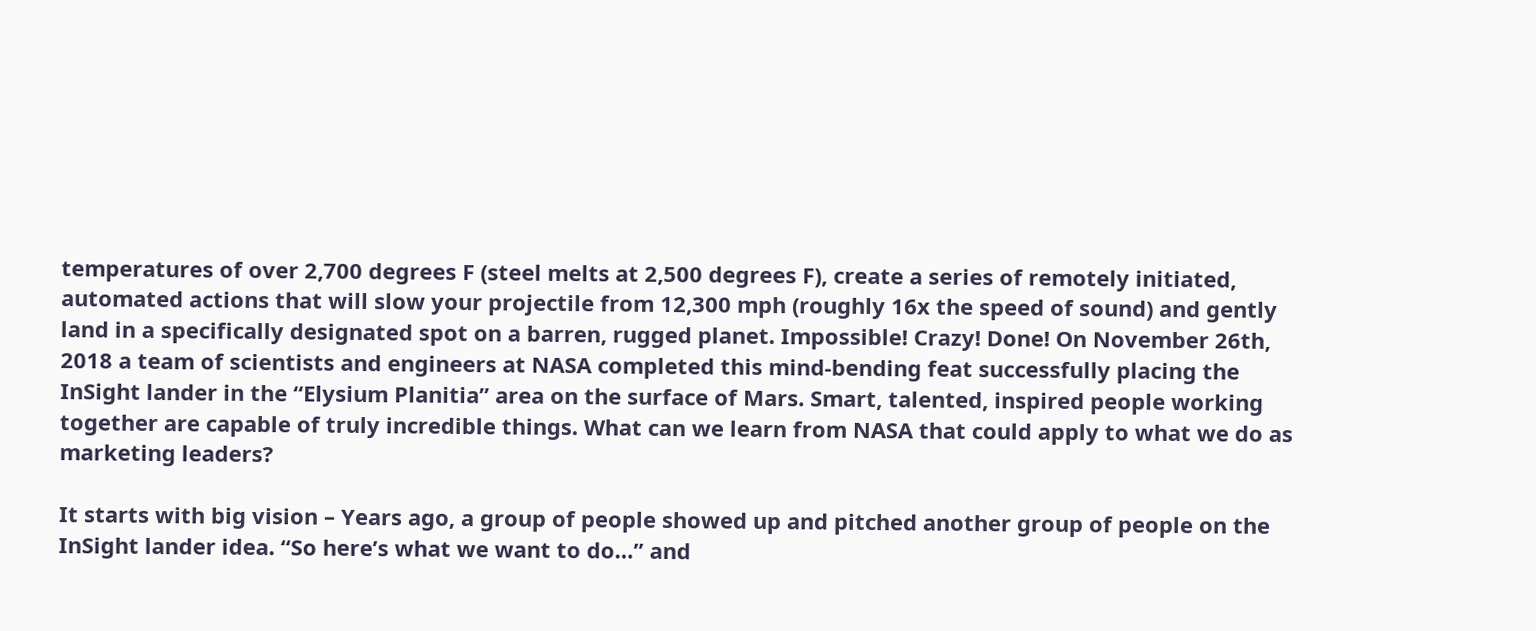temperatures of over 2,700 degrees F (steel melts at 2,500 degrees F), create a series of remotely initiated, automated actions that will slow your projectile from 12,300 mph (roughly 16x the speed of sound) and gently land in a specifically designated spot on a barren, rugged planet. Impossible! Crazy! Done! On November 26th, 2018 a team of scientists and engineers at NASA completed this mind-bending feat successfully placing the InSight lander in the “Elysium Planitia” area on the surface of Mars. Smart, talented, inspired people working together are capable of truly incredible things. What can we learn from NASA that could apply to what we do as marketing leaders?

It starts with big vision – Years ago, a group of people showed up and pitched another group of people on the InSight lander idea. “So here’s what we want to do…” and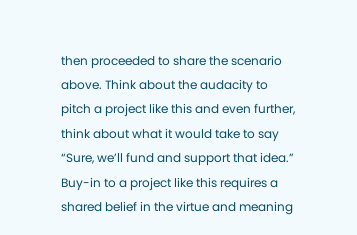then proceeded to share the scenario above. Think about the audacity to pitch a project like this and even further, think about what it would take to say “Sure, we’ll fund and support that idea.” Buy-in to a project like this requires a shared belief in the virtue and meaning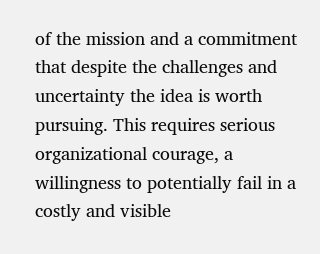of the mission and a commitment that despite the challenges and uncertainty the idea is worth pursuing. This requires serious organizational courage, a willingness to potentially fail in a costly and visible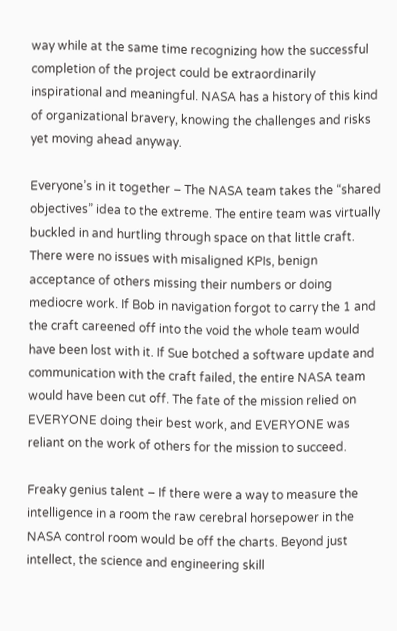way while at the same time recognizing how the successful completion of the project could be extraordinarily inspirational and meaningful. NASA has a history of this kind of organizational bravery, knowing the challenges and risks yet moving ahead anyway.

Everyone’s in it together – The NASA team takes the “shared objectives” idea to the extreme. The entire team was virtually buckled in and hurtling through space on that little craft. There were no issues with misaligned KPIs, benign acceptance of others missing their numbers or doing mediocre work. If Bob in navigation forgot to carry the 1 and the craft careened off into the void the whole team would have been lost with it. If Sue botched a software update and communication with the craft failed, the entire NASA team would have been cut off. The fate of the mission relied on EVERYONE doing their best work, and EVERYONE was reliant on the work of others for the mission to succeed.

Freaky genius talent – If there were a way to measure the intelligence in a room the raw cerebral horsepower in the NASA control room would be off the charts. Beyond just intellect, the science and engineering skill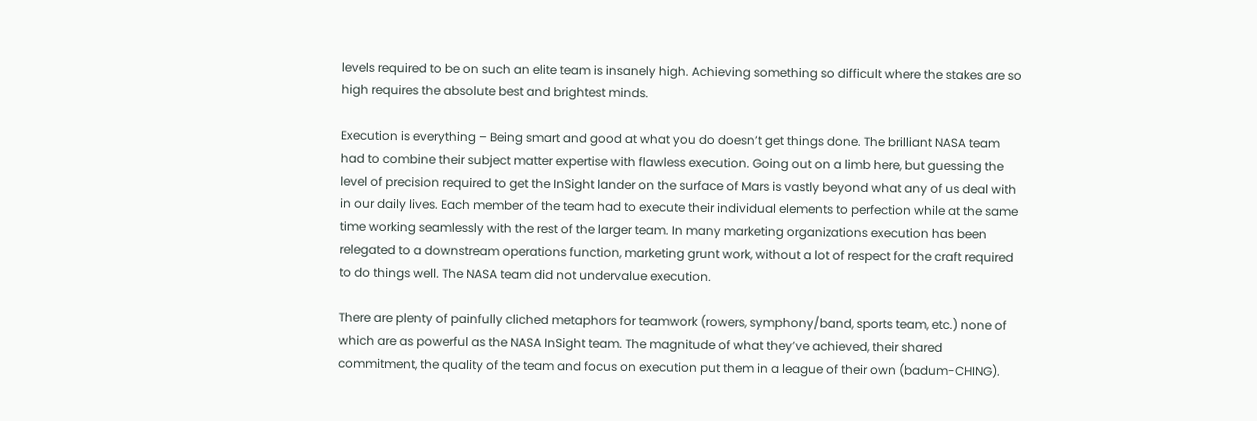levels required to be on such an elite team is insanely high. Achieving something so difficult where the stakes are so high requires the absolute best and brightest minds.

Execution is everything – Being smart and good at what you do doesn’t get things done. The brilliant NASA team had to combine their subject matter expertise with flawless execution. Going out on a limb here, but guessing the level of precision required to get the InSight lander on the surface of Mars is vastly beyond what any of us deal with in our daily lives. Each member of the team had to execute their individual elements to perfection while at the same time working seamlessly with the rest of the larger team. In many marketing organizations execution has been relegated to a downstream operations function, marketing grunt work, without a lot of respect for the craft required to do things well. The NASA team did not undervalue execution.

There are plenty of painfully cliched metaphors for teamwork (rowers, symphony/band, sports team, etc.) none of which are as powerful as the NASA InSight team. The magnitude of what they’ve achieved, their shared commitment, the quality of the team and focus on execution put them in a league of their own (badum-CHING).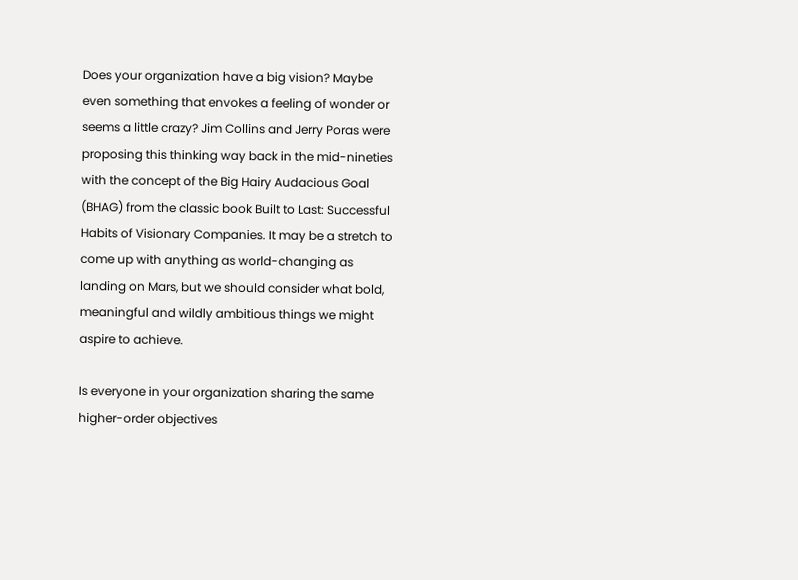Does your organization have a big vision? Maybe even something that envokes a feeling of wonder or seems a little crazy? Jim Collins and Jerry Poras were proposing this thinking way back in the mid-nineties with the concept of the Big Hairy Audacious Goal (BHAG) from the classic book Built to Last: Successful Habits of Visionary Companies. It may be a stretch to come up with anything as world-changing as landing on Mars, but we should consider what bold, meaningful and wildly ambitious things we might aspire to achieve.

Is everyone in your organization sharing the same higher-order objectives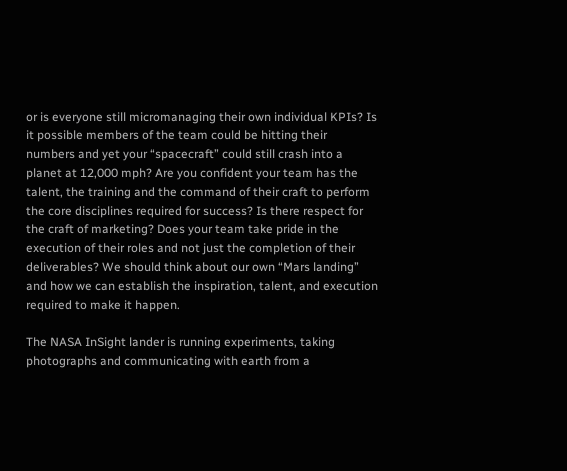or is everyone still micromanaging their own individual KPIs? Is it possible members of the team could be hitting their numbers and yet your “spacecraft” could still crash into a planet at 12,000 mph? Are you confident your team has the talent, the training and the command of their craft to perform the core disciplines required for success? Is there respect for the craft of marketing? Does your team take pride in the execution of their roles and not just the completion of their deliverables? We should think about our own “Mars landing” and how we can establish the inspiration, talent, and execution required to make it happen.

The NASA InSight lander is running experiments, taking photographs and communicating with earth from a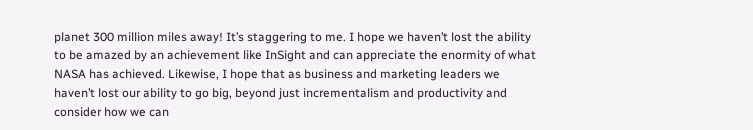planet 300 million miles away! It’s staggering to me. I hope we haven’t lost the ability to be amazed by an achievement like InSight and can appreciate the enormity of what NASA has achieved. Likewise, I hope that as business and marketing leaders we haven’t lost our ability to go big, beyond just incrementalism and productivity and consider how we can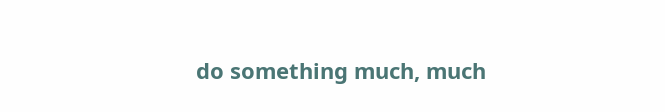do something much, much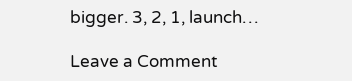bigger. 3, 2, 1, launch…

Leave a Comment